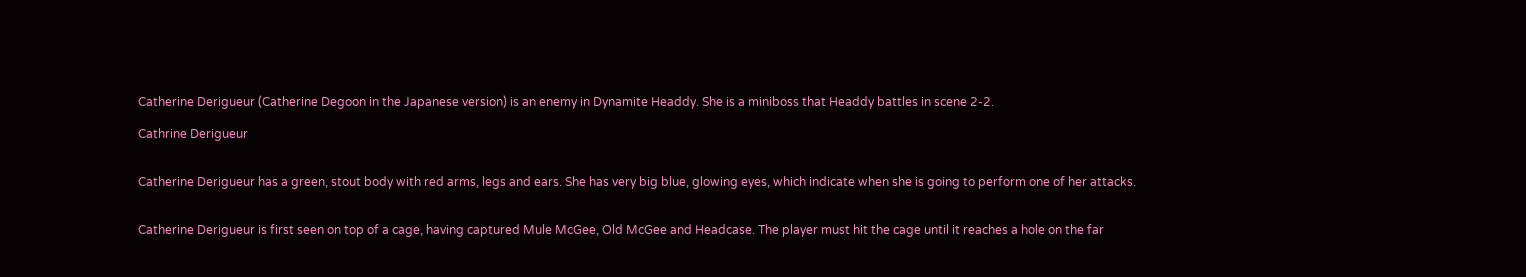Catherine Derigueur (Catherine Degoon in the Japanese version) is an enemy in Dynamite Headdy. She is a miniboss that Headdy battles in scene 2-2.

Cathrine Derigueur


Catherine Derigueur has a green, stout body with red arms, legs and ears. She has very big blue, glowing eyes, which indicate when she is going to perform one of her attacks.


Catherine Derigueur is first seen on top of a cage, having captured Mule McGee, Old McGee and Headcase. The player must hit the cage until it reaches a hole on the far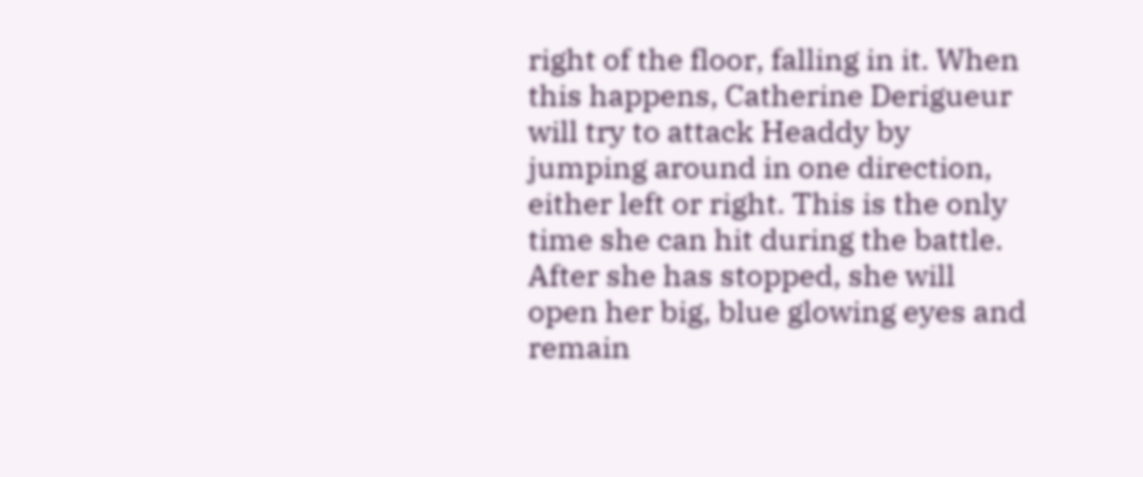right of the floor, falling in it. When this happens, Catherine Derigueur will try to attack Headdy by jumping around in one direction, either left or right. This is the only time she can hit during the battle. After she has stopped, she will open her big, blue glowing eyes and remain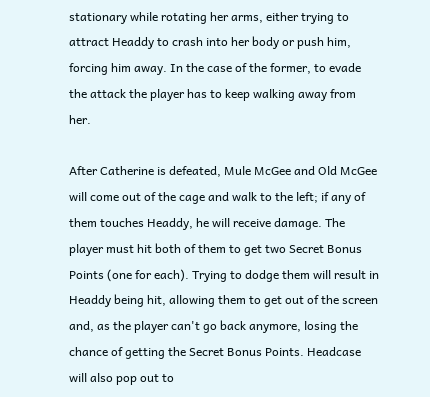stationary while rotating her arms, either trying to attract Headdy to crash into her body or push him, forcing him away. In the case of the former, to evade the attack the player has to keep walking away from her.

After Catherine is defeated, Mule McGee and Old McGee will come out of the cage and walk to the left; if any of them touches Headdy, he will receive damage. The player must hit both of them to get two Secret Bonus Points (one for each). Trying to dodge them will result in Headdy being hit, allowing them to get out of the screen and, as the player can't go back anymore, losing the chance of getting the Secret Bonus Points. Headcase will also pop out to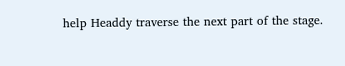help Headdy traverse the next part of the stage.